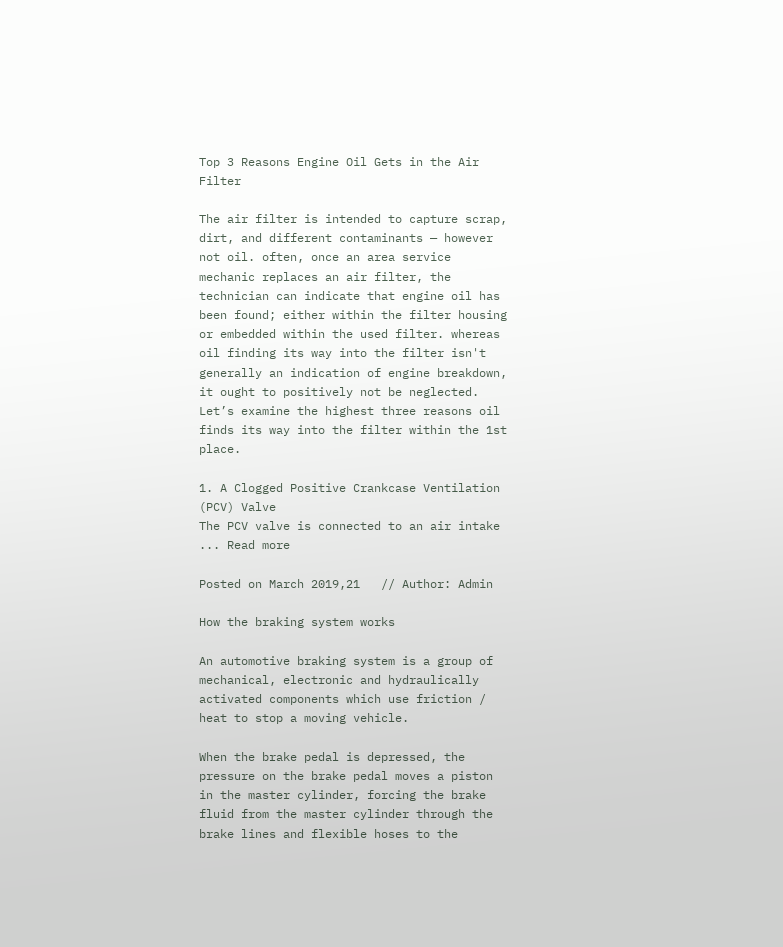Top 3 Reasons Engine Oil Gets in the Air Filter

The air filter is intended to capture scrap, dirt, and different contaminants — however not oil. often, once an area service mechanic replaces an air filter, the technician can indicate that engine oil has been found; either within the filter housing or embedded within the used filter. whereas oil finding its way into the filter isn't generally an indication of engine breakdown, it ought to positively not be neglected. Let’s examine the highest three reasons oil finds its way into the filter within the 1st place.

1. A Clogged Positive Crankcase Ventilation (PCV) Valve
The PCV valve is connected to an air intake ... Read more

Posted on March 2019,21   // Author: Admin

How the braking system works

An automotive braking system is a group of mechanical, electronic and hydraulically activated components which use friction / heat to stop a moving vehicle.

When the brake pedal is depressed, the pressure on the brake pedal moves a piston in the master cylinder, forcing the brake fluid from the master cylinder through the brake lines and flexible hoses to the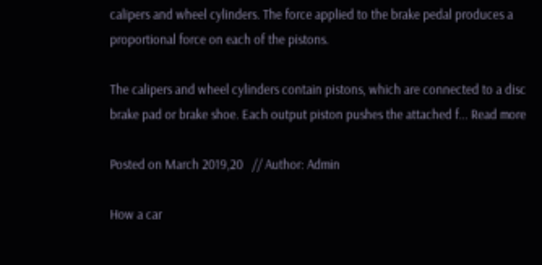calipers and wheel cylinders. The force applied to the brake pedal produces a proportional force on each of the pistons.

The calipers and wheel cylinders contain pistons, which are connected to a disc brake pad or brake shoe. Each output piston pushes the attached f... Read more

Posted on March 2019,20   // Author: Admin

How a car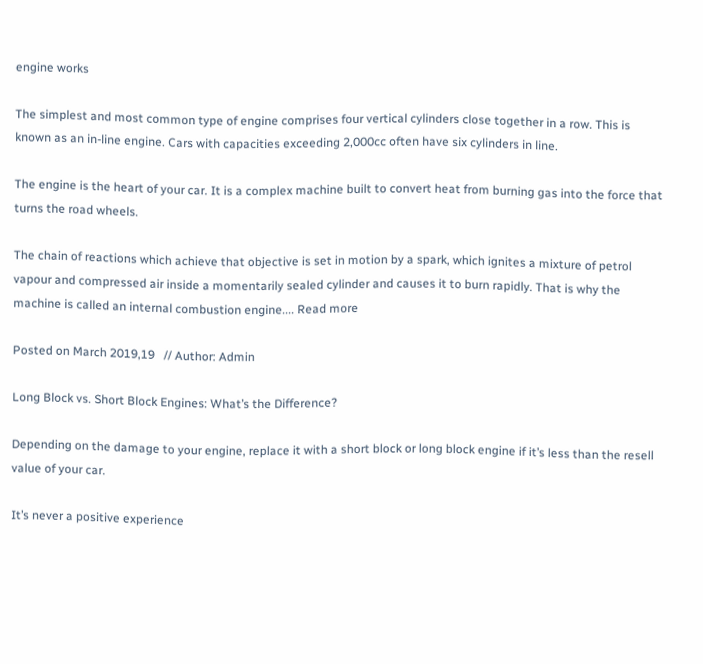engine works

The simplest and most common type of engine comprises four vertical cylinders close together in a row. This is known as an in-line engine. Cars with capacities exceeding 2,000cc often have six cylinders in line.

The engine is the heart of your car. It is a complex machine built to convert heat from burning gas into the force that turns the road wheels.

The chain of reactions which achieve that objective is set in motion by a spark, which ignites a mixture of petrol vapour and compressed air inside a momentarily sealed cylinder and causes it to burn rapidly. That is why the machine is called an internal combustion engine.... Read more

Posted on March 2019,19   // Author: Admin

Long Block vs. Short Block Engines: What’s the Difference?

Depending on the damage to your engine, replace it with a short block or long block engine if it’s less than the resell value of your car.

It’s never a positive experience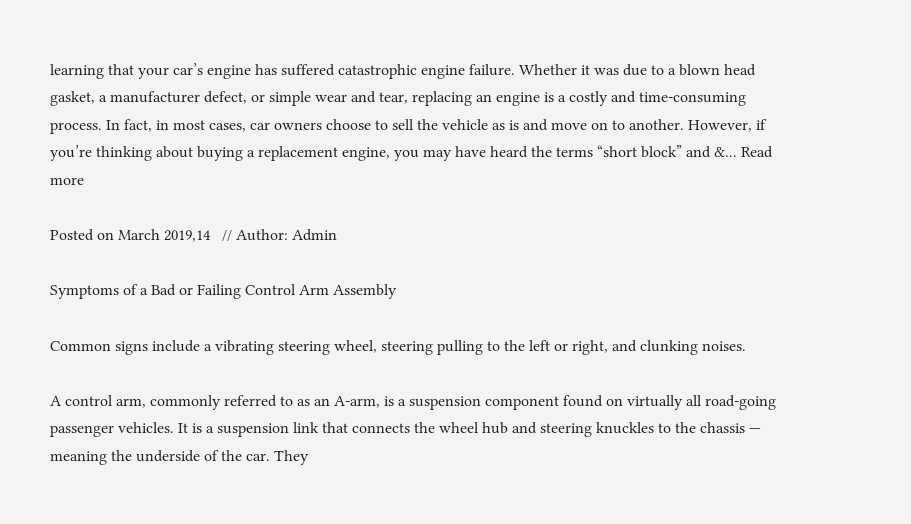learning that your car’s engine has suffered catastrophic engine failure. Whether it was due to a blown head gasket, a manufacturer defect, or simple wear and tear, replacing an engine is a costly and time-consuming process. In fact, in most cases, car owners choose to sell the vehicle as is and move on to another. However, if you’re thinking about buying a replacement engine, you may have heard the terms “short block” and &... Read more

Posted on March 2019,14   // Author: Admin

Symptoms of a Bad or Failing Control Arm Assembly

Common signs include a vibrating steering wheel, steering pulling to the left or right, and clunking noises.

A control arm, commonly referred to as an A-arm, is a suspension component found on virtually all road-going passenger vehicles. It is a suspension link that connects the wheel hub and steering knuckles to the chassis — meaning the underside of the car. They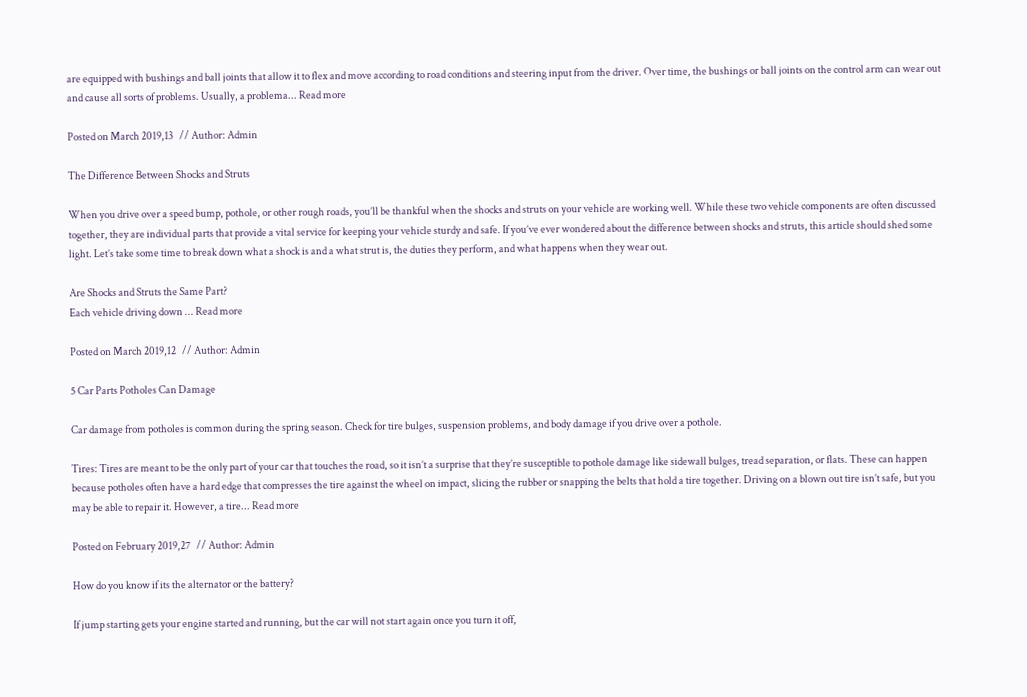are equipped with bushings and ball joints that allow it to flex and move according to road conditions and steering input from the driver. Over time, the bushings or ball joints on the control arm can wear out and cause all sorts of problems. Usually, a problema... Read more

Posted on March 2019,13   // Author: Admin

The Difference Between Shocks and Struts

When you drive over a speed bump, pothole, or other rough roads, you’ll be thankful when the shocks and struts on your vehicle are working well. While these two vehicle components are often discussed together, they are individual parts that provide a vital service for keeping your vehicle sturdy and safe. If you’ve ever wondered about the difference between shocks and struts, this article should shed some light. Let’s take some time to break down what a shock is and a what strut is, the duties they perform, and what happens when they wear out.

Are Shocks and Struts the Same Part?
Each vehicle driving down ... Read more

Posted on March 2019,12   // Author: Admin

5 Car Parts Potholes Can Damage

Car damage from potholes is common during the spring season. Check for tire bulges, suspension problems, and body damage if you drive over a pothole.

Tires: Tires are meant to be the only part of your car that touches the road, so it isn’t a surprise that they’re susceptible to pothole damage like sidewall bulges, tread separation, or flats. These can happen because potholes often have a hard edge that compresses the tire against the wheel on impact, slicing the rubber or snapping the belts that hold a tire together. Driving on a blown out tire isn’t safe, but you may be able to repair it. However, a tire... Read more

Posted on February 2019,27   // Author: Admin

How do you know if its the alternator or the battery?

If jump starting gets your engine started and running, but the car will not start again once you turn it off,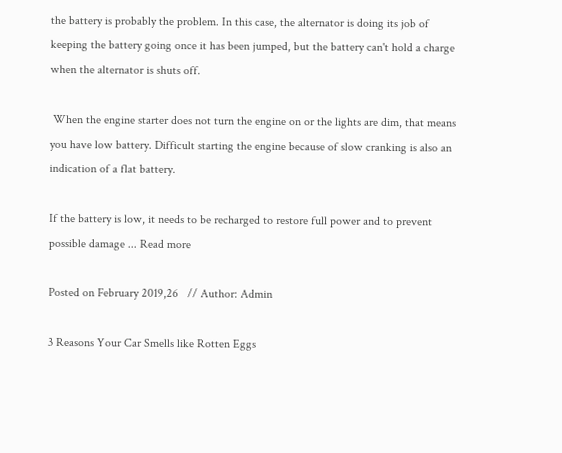the battery is probably the problem. In this case, the alternator is doing its job of keeping the battery going once it has been jumped, but the battery can't hold a charge when the alternator is shuts off.

 When the engine starter does not turn the engine on or the lights are dim, that means you have low battery. Difficult starting the engine because of slow cranking is also an indication of a flat battery.

If the battery is low, it needs to be recharged to restore full power and to prevent possible damage ... Read more

Posted on February 2019,26   // Author: Admin

3 Reasons Your Car Smells like Rotten Eggs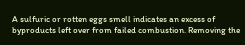A sulfuric or rotten eggs smell indicates an excess of byproducts left over from failed combustion. Removing the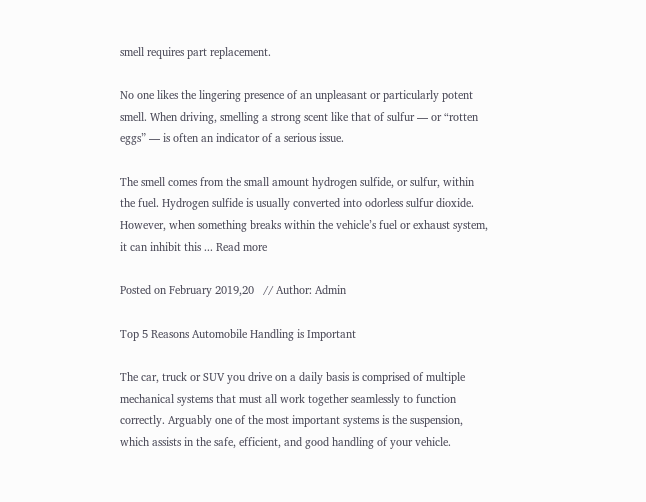smell requires part replacement.

No one likes the lingering presence of an unpleasant or particularly potent smell. When driving, smelling a strong scent like that of sulfur — or “rotten eggs” — is often an indicator of a serious issue.

The smell comes from the small amount hydrogen sulfide, or sulfur, within the fuel. Hydrogen sulfide is usually converted into odorless sulfur dioxide. However, when something breaks within the vehicle’s fuel or exhaust system, it can inhibit this ... Read more

Posted on February 2019,20   // Author: Admin

Top 5 Reasons Automobile Handling is Important

The car, truck or SUV you drive on a daily basis is comprised of multiple mechanical systems that must all work together seamlessly to function correctly. Arguably one of the most important systems is the suspension, which assists in the safe, efficient, and good handling of your vehicle.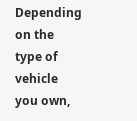Depending on the type of vehicle you own,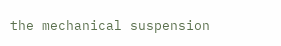the mechanical suspension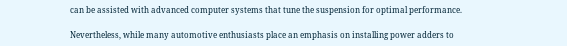can be assisted with advanced computer systems that tune the suspension for optimal performance.

Nevertheless, while many automotive enthusiasts place an emphasis on installing power adders to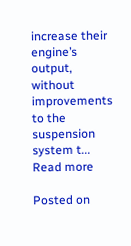increase their engine’s output, without improvements to the suspension system t... Read more

Posted on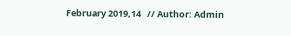February 2019,14   // Author: Admin